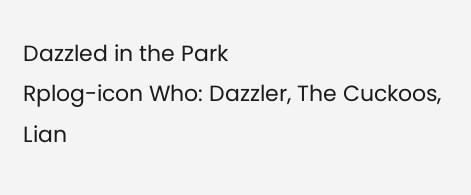Dazzled in the Park
Rplog-icon Who: Dazzler, The Cuckoos, Lian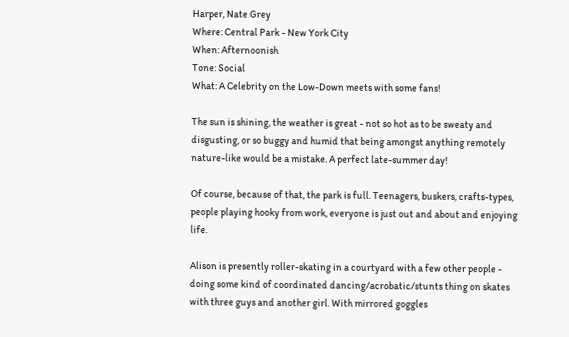Harper, Nate Grey
Where: Central Park - New York City
When: Afternoonish
Tone: Social
What: A Celebrity on the Low-Down meets with some fans!

The sun is shining, the weather is great - not so hot as to be sweaty and disgusting, or so buggy and humid that being amongst anything remotely nature-like would be a mistake. A perfect late-summer day!

Of course, because of that, the park is full. Teenagers, buskers, crafts-types, people playing hooky from work, everyone is just out and about and enjoying life.

Alison is presently roller-skating in a courtyard with a few other people - doing some kind of coordinated dancing/acrobatic/stunts thing on skates with three guys and another girl. With mirrored goggles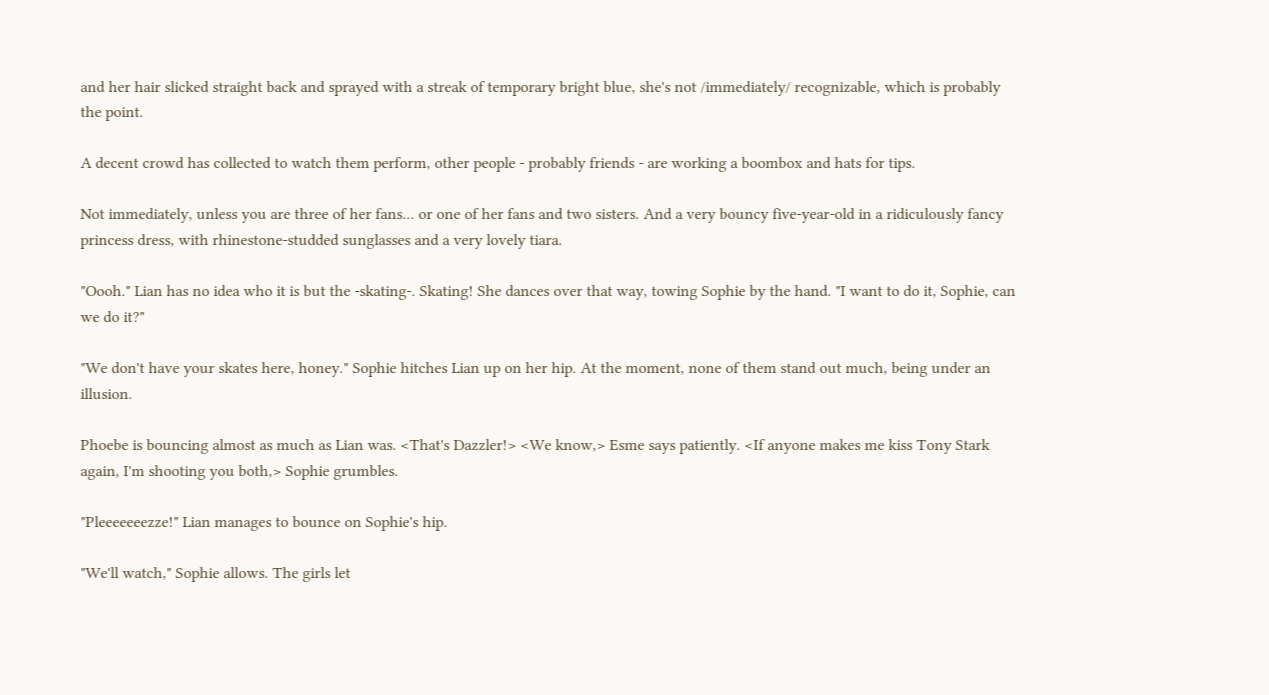and her hair slicked straight back and sprayed with a streak of temporary bright blue, she's not /immediately/ recognizable, which is probably the point.

A decent crowd has collected to watch them perform, other people - probably friends - are working a boombox and hats for tips.

Not immediately, unless you are three of her fans... or one of her fans and two sisters. And a very bouncy five-year-old in a ridiculously fancy princess dress, with rhinestone-studded sunglasses and a very lovely tiara.

"Oooh." Lian has no idea who it is but the -skating-. Skating! She dances over that way, towing Sophie by the hand. "I want to do it, Sophie, can we do it?"

"We don't have your skates here, honey." Sophie hitches Lian up on her hip. At the moment, none of them stand out much, being under an illusion.

Phoebe is bouncing almost as much as Lian was. <That's Dazzler!> <We know,> Esme says patiently. <If anyone makes me kiss Tony Stark again, I'm shooting you both,> Sophie grumbles.

"Pleeeeeeezze!" Lian manages to bounce on Sophie's hip.

"We'll watch," Sophie allows. The girls let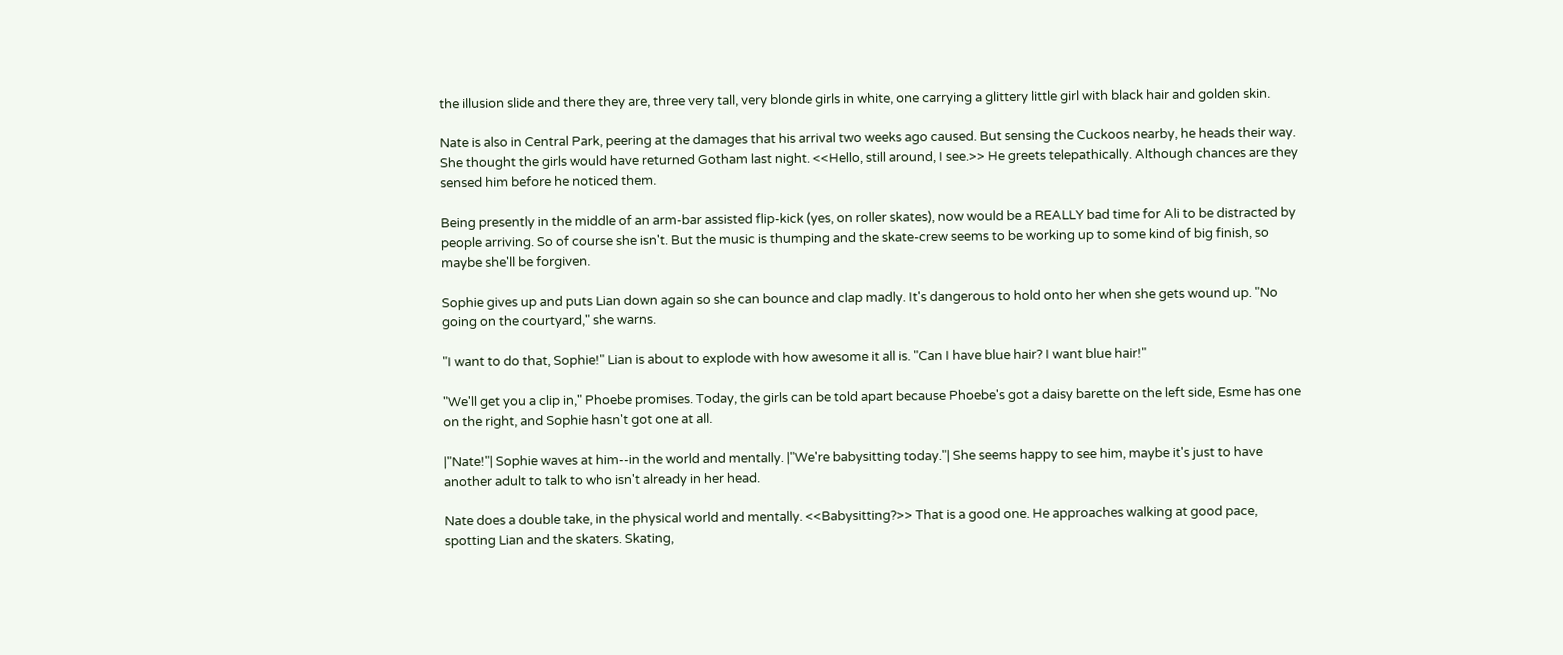the illusion slide and there they are, three very tall, very blonde girls in white, one carrying a glittery little girl with black hair and golden skin.

Nate is also in Central Park, peering at the damages that his arrival two weeks ago caused. But sensing the Cuckoos nearby, he heads their way. She thought the girls would have returned Gotham last night. <<Hello, still around, I see.>> He greets telepathically. Although chances are they sensed him before he noticed them.

Being presently in the middle of an arm-bar assisted flip-kick (yes, on roller skates), now would be a REALLY bad time for Ali to be distracted by people arriving. So of course she isn't. But the music is thumping and the skate-crew seems to be working up to some kind of big finish, so maybe she'll be forgiven.

Sophie gives up and puts Lian down again so she can bounce and clap madly. It's dangerous to hold onto her when she gets wound up. "No going on the courtyard," she warns.

"I want to do that, Sophie!" Lian is about to explode with how awesome it all is. "Can I have blue hair? I want blue hair!"

"We'll get you a clip in," Phoebe promises. Today, the girls can be told apart because Phoebe's got a daisy barette on the left side, Esme has one on the right, and Sophie hasn't got one at all.

|"Nate!"| Sophie waves at him--in the world and mentally. |"We're babysitting today."| She seems happy to see him, maybe it's just to have another adult to talk to who isn't already in her head.

Nate does a double take, in the physical world and mentally. <<Babysitting?>> That is a good one. He approaches walking at good pace, spotting Lian and the skaters. Skating,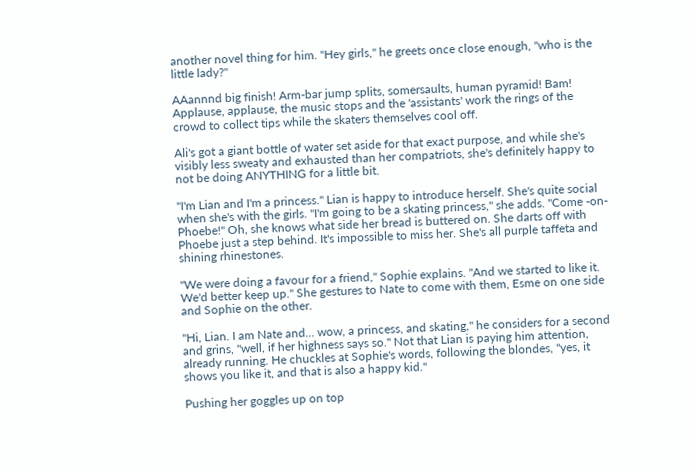another novel thing for him. "Hey girls," he greets once close enough, "who is the little lady?"

AAannnd big finish! Arm-bar jump splits, somersaults, human pyramid! Bam! Applause, applause, the music stops and the 'assistants' work the rings of the crowd to collect tips while the skaters themselves cool off.

Ali's got a giant bottle of water set aside for that exact purpose, and while she's visibly less sweaty and exhausted than her compatriots, she's definitely happy to not be doing ANYTHING for a little bit.

"I'm Lian and I'm a princess." Lian is happy to introduce herself. She's quite social when she's with the girls. "I'm going to be a skating princess," she adds. "Come -on- Phoebe!" Oh, she knows what side her bread is buttered on. She darts off with Phoebe just a step behind. It's impossible to miss her. She's all purple taffeta and shining rhinestones.

"We were doing a favour for a friend," Sophie explains. "And we started to like it. We'd better keep up." She gestures to Nate to come with them, Esme on one side and Sophie on the other.

"Hi, Lian. I am Nate and... wow, a princess, and skating," he considers for a second and grins, "well, if her highness says so." Not that Lian is paying him attention, already running. He chuckles at Sophie's words, following the blondes, "yes, it shows you like it, and that is also a happy kid."

Pushing her goggles up on top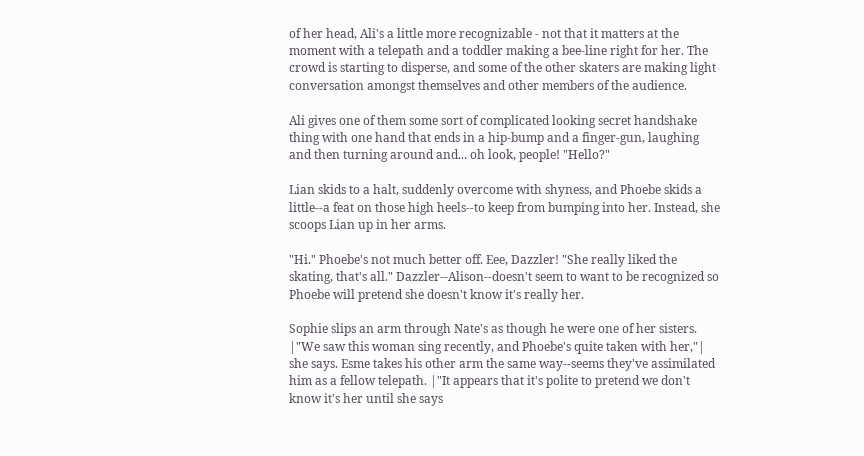of her head, Ali's a little more recognizable - not that it matters at the moment with a telepath and a toddler making a bee-line right for her. The crowd is starting to disperse, and some of the other skaters are making light conversation amongst themselves and other members of the audience.

Ali gives one of them some sort of complicated looking secret handshake thing with one hand that ends in a hip-bump and a finger-gun, laughing and then turning around and... oh look, people! "Hello?"

Lian skids to a halt, suddenly overcome with shyness, and Phoebe skids a little--a feat on those high heels--to keep from bumping into her. Instead, she scoops Lian up in her arms.

"Hi." Phoebe's not much better off. Eee, Dazzler! "She really liked the skating, that's all." Dazzler--Alison--doesn't seem to want to be recognized so Phoebe will pretend she doesn't know it's really her.

Sophie slips an arm through Nate's as though he were one of her sisters. |"We saw this woman sing recently, and Phoebe's quite taken with her,"| she says. Esme takes his other arm the same way--seems they've assimilated him as a fellow telepath. |"It appears that it's polite to pretend we don't know it's her until she says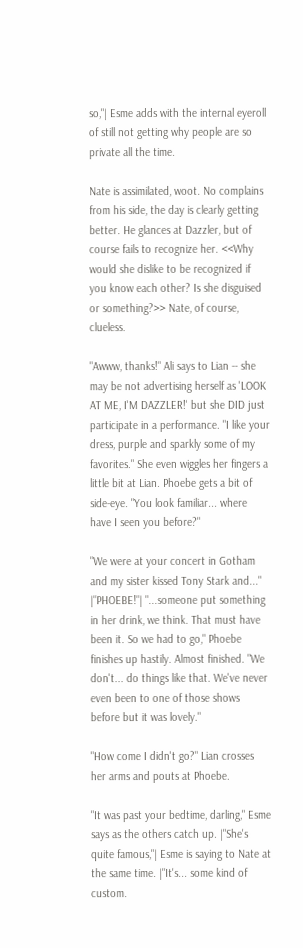so,"| Esme adds with the internal eyeroll of still not getting why people are so private all the time.

Nate is assimilated, woot. No complains from his side, the day is clearly getting better. He glances at Dazzler, but of course fails to recognize her. <<Why would she dislike to be recognized if you know each other? Is she disguised or something?>> Nate, of course, clueless.

"Awww, thanks!" Ali says to Lian -- she may be not advertising herself as 'LOOK AT ME, I'M DAZZLER!' but she DID just participate in a performance. "I like your dress, purple and sparkly some of my favorites." She even wiggles her fingers a little bit at Lian. Phoebe gets a bit of side-eye. "You look familiar... where have I seen you before?"

"We were at your concert in Gotham and my sister kissed Tony Stark and..." |"PHOEBE!"| "...someone put something in her drink, we think. That must have been it. So we had to go," Phoebe finishes up hastily. Almost finished. "We don't... do things like that. We've never even been to one of those shows before but it was lovely."

"How come I didn't go?" Lian crosses her arms and pouts at Phoebe.

"It was past your bedtime, darling," Esme says as the others catch up. |"She's quite famous,"| Esme is saying to Nate at the same time. |"It's... some kind of custom.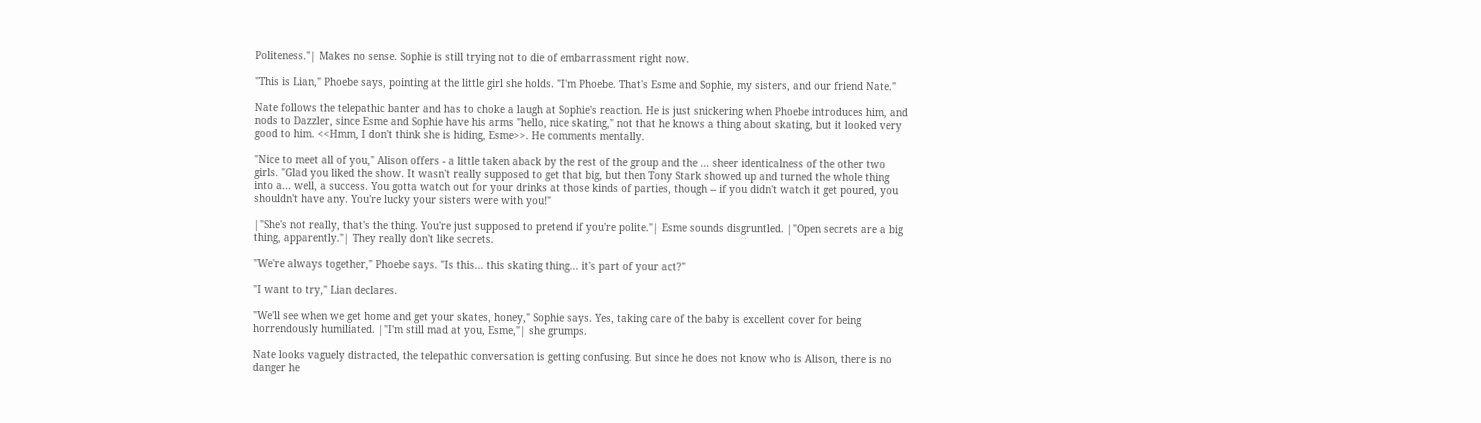Politeness."| Makes no sense. Sophie is still trying not to die of embarrassment right now.

"This is Lian," Phoebe says, pointing at the little girl she holds. "I'm Phoebe. That's Esme and Sophie, my sisters, and our friend Nate."

Nate follows the telepathic banter and has to choke a laugh at Sophie's reaction. He is just snickering when Phoebe introduces him, and nods to Dazzler, since Esme and Sophie have his arms "hello, nice skating," not that he knows a thing about skating, but it looked very good to him. <<Hmm, I don't think she is hiding, Esme>>. He comments mentally.

"Nice to meet all of you," Alison offers - a little taken aback by the rest of the group and the ... sheer identicalness of the other two girls. "Glad you liked the show. It wasn't really supposed to get that big, but then Tony Stark showed up and turned the whole thing into a... well, a success. You gotta watch out for your drinks at those kinds of parties, though -- if you didn't watch it get poured, you shouldn't have any. You're lucky your sisters were with you!"

|"She's not really, that's the thing. You're just supposed to pretend if you're polite."| Esme sounds disgruntled. |"Open secrets are a big thing, apparently."| They really don't like secrets.

"We're always together," Phoebe says. "Is this... this skating thing... it's part of your act?"

"I want to try," Lian declares.

"We'll see when we get home and get your skates, honey," Sophie says. Yes, taking care of the baby is excellent cover for being horrendously humiliated. |"I'm still mad at you, Esme,"| she grumps.

Nate looks vaguely distracted, the telepathic conversation is getting confusing. But since he does not know who is Alison, there is no danger he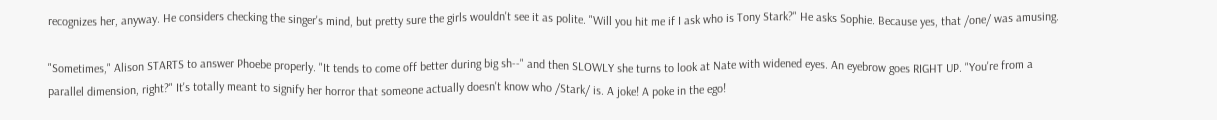recognizes her, anyway. He considers checking the singer's mind, but pretty sure the girls wouldn't see it as polite. "Will you hit me if I ask who is Tony Stark?" He asks Sophie. Because yes, that /one/ was amusing.

"Sometimes," Alison STARTS to answer Phoebe properly. "It tends to come off better during big sh--" and then SLOWLY she turns to look at Nate with widened eyes. An eyebrow goes RIGHT UP. "You're from a parallel dimension, right?" It's totally meant to signify her horror that someone actually doesn't know who /Stark/ is. A joke! A poke in the ego!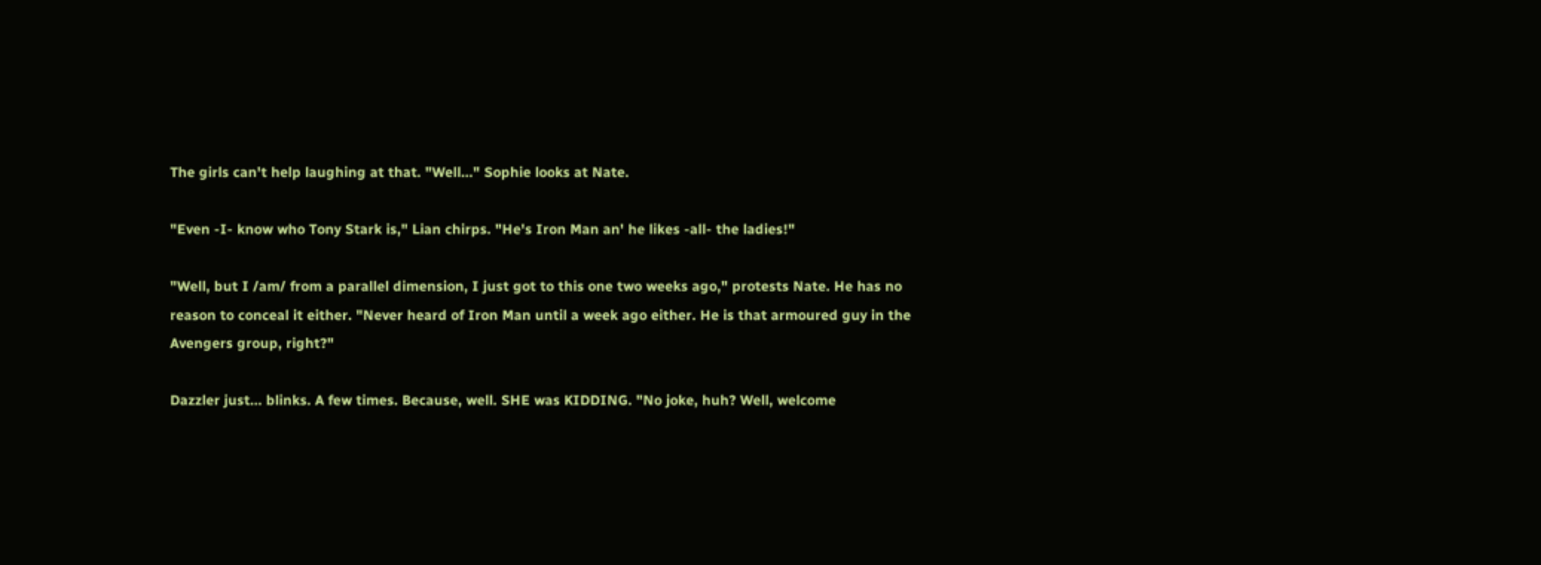The girls can't help laughing at that. "Well..." Sophie looks at Nate.

"Even -I- know who Tony Stark is," Lian chirps. "He's Iron Man an' he likes -all- the ladies!"

"Well, but I /am/ from a parallel dimension, I just got to this one two weeks ago," protests Nate. He has no reason to conceal it either. "Never heard of Iron Man until a week ago either. He is that armoured guy in the Avengers group, right?"

Dazzler just... blinks. A few times. Because, well. SHE was KIDDING. "No joke, huh? Well, welcome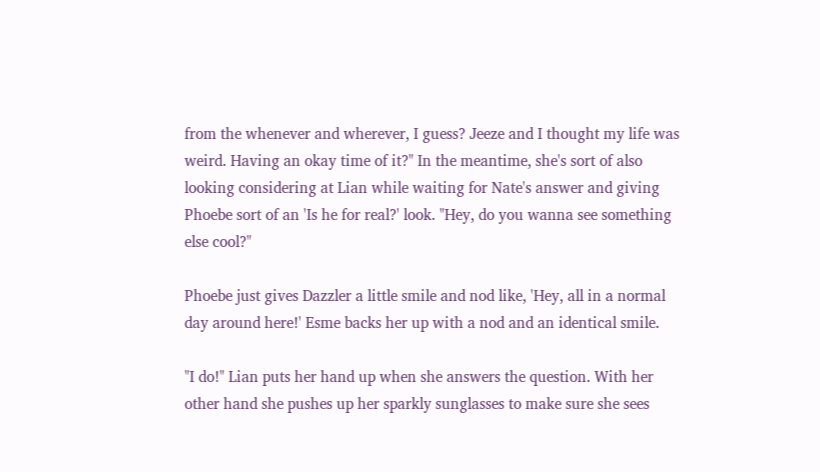from the whenever and wherever, I guess? Jeeze and I thought my life was weird. Having an okay time of it?" In the meantime, she's sort of also looking considering at Lian while waiting for Nate's answer and giving Phoebe sort of an 'Is he for real?' look. "Hey, do you wanna see something else cool?"

Phoebe just gives Dazzler a little smile and nod like, 'Hey, all in a normal day around here!' Esme backs her up with a nod and an identical smile.

"I do!" Lian puts her hand up when she answers the question. With her other hand she pushes up her sparkly sunglasses to make sure she sees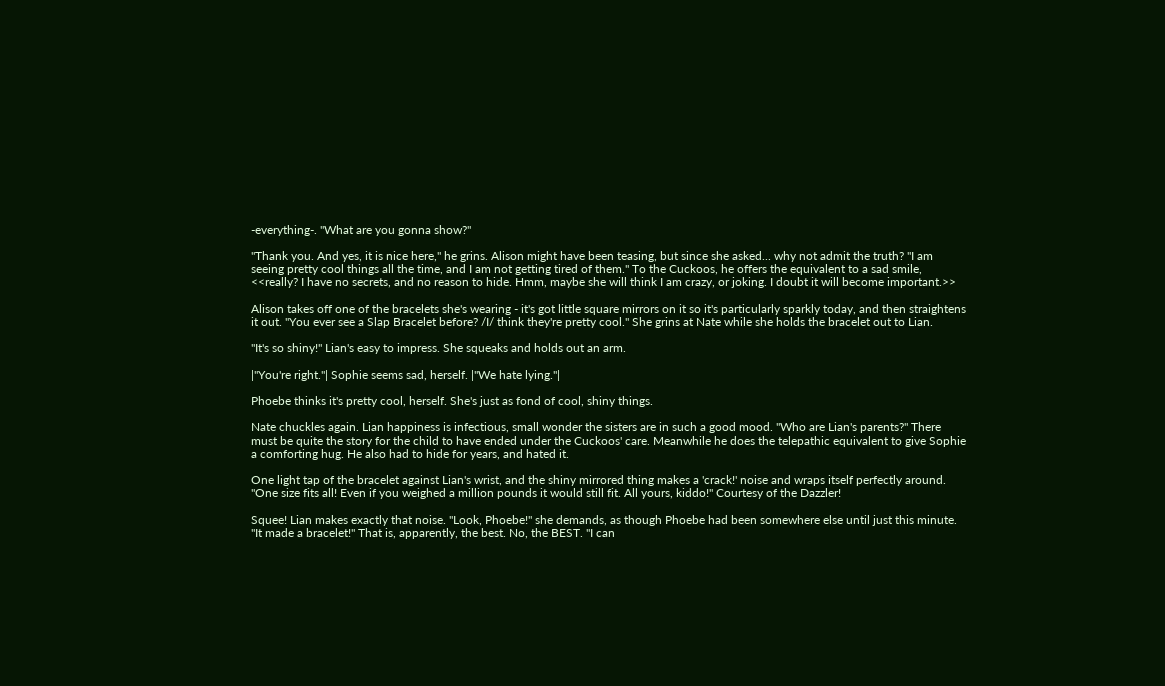-everything-. "What are you gonna show?"

"Thank you. And yes, it is nice here," he grins. Alison might have been teasing, but since she asked... why not admit the truth? "I am seeing pretty cool things all the time, and I am not getting tired of them." To the Cuckoos, he offers the equivalent to a sad smile, <<really? I have no secrets, and no reason to hide. Hmm, maybe she will think I am crazy, or joking. I doubt it will become important.>>

Alison takes off one of the bracelets she's wearing - it's got little square mirrors on it so it's particularly sparkly today, and then straightens it out. "You ever see a Slap Bracelet before? /I/ think they're pretty cool." She grins at Nate while she holds the bracelet out to Lian.

"It's so shiny!" Lian's easy to impress. She squeaks and holds out an arm.

|"You're right."| Sophie seems sad, herself. |"We hate lying."|

Phoebe thinks it's pretty cool, herself. She's just as fond of cool, shiny things.

Nate chuckles again. Lian happiness is infectious, small wonder the sisters are in such a good mood. "Who are Lian's parents?" There must be quite the story for the child to have ended under the Cuckoos' care. Meanwhile he does the telepathic equivalent to give Sophie a comforting hug. He also had to hide for years, and hated it.

One light tap of the bracelet against Lian's wrist, and the shiny mirrored thing makes a 'crack!' noise and wraps itself perfectly around. "One size fits all! Even if you weighed a million pounds it would still fit. All yours, kiddo!" Courtesy of the Dazzler!

Squee! Lian makes exactly that noise. "Look, Phoebe!" she demands, as though Phoebe had been somewhere else until just this minute. "It made a bracelet!" That is, apparently, the best. No, the BEST. "I can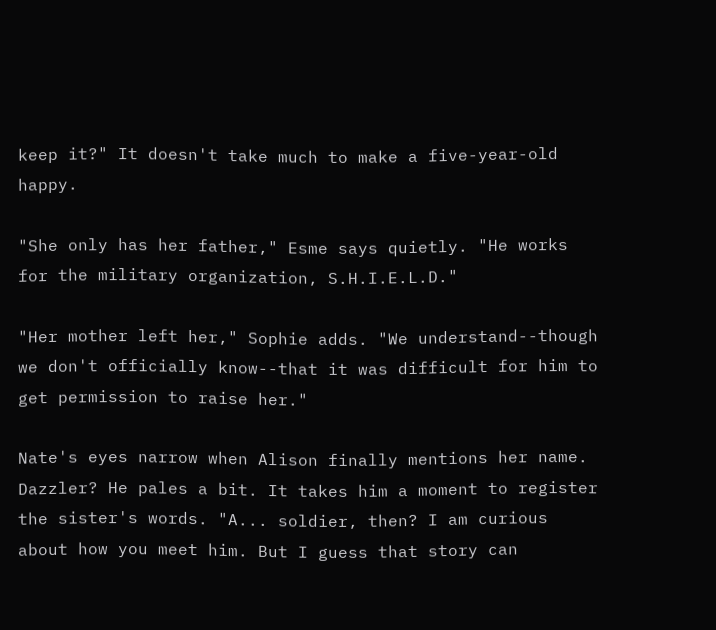keep it?" It doesn't take much to make a five-year-old happy.

"She only has her father," Esme says quietly. "He works for the military organization, S.H.I.E.L.D."

"Her mother left her," Sophie adds. "We understand--though we don't officially know--that it was difficult for him to get permission to raise her."

Nate's eyes narrow when Alison finally mentions her name. Dazzler? He pales a bit. It takes him a moment to register the sister's words. "A... soldier, then? I am curious about how you meet him. But I guess that story can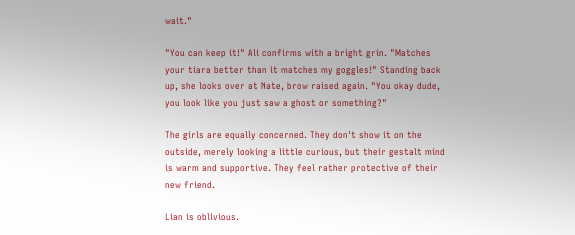wait."

"You can keep it!" Ali confirms with a bright grin. "Matches your tiara better than it matches my goggles!" Standing back up, she looks over at Nate, brow raised again. "You okay dude, you look like you just saw a ghost or something?"

The girls are equally concerned. They don't show it on the outside, merely looking a little curious, but their gestalt mind is warm and supportive. They feel rather protective of their new friend.

Lian is oblivious.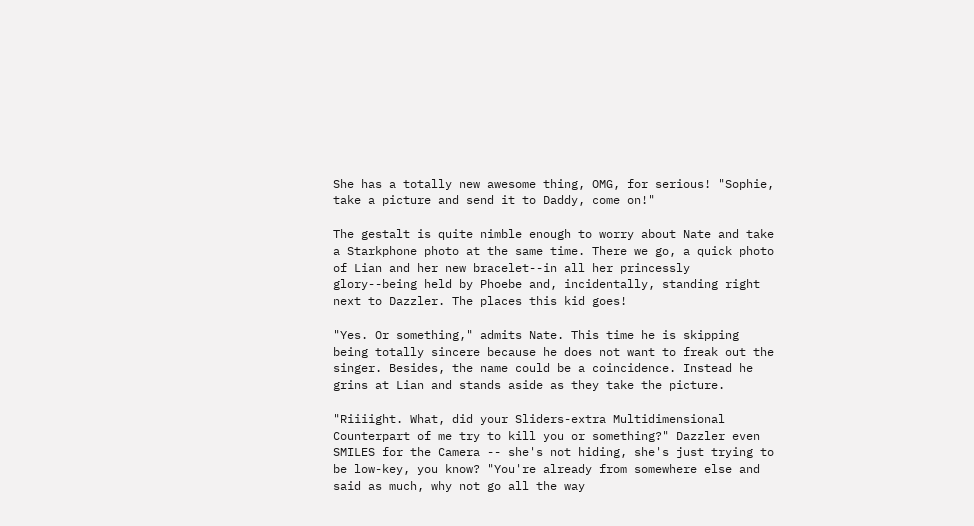She has a totally new awesome thing, OMG, for serious! "Sophie, take a picture and send it to Daddy, come on!"

The gestalt is quite nimble enough to worry about Nate and take a Starkphone photo at the same time. There we go, a quick photo of Lian and her new bracelet--in all her princessly glory--being held by Phoebe and, incidentally, standing right next to Dazzler. The places this kid goes!

"Yes. Or something," admits Nate. This time he is skipping being totally sincere because he does not want to freak out the singer. Besides, the name could be a coincidence. Instead he grins at Lian and stands aside as they take the picture.

"Riiiight. What, did your Sliders-extra Multidimensional Counterpart of me try to kill you or something?" Dazzler even SMILES for the Camera -- she's not hiding, she's just trying to be low-key, you know? "You're already from somewhere else and said as much, why not go all the way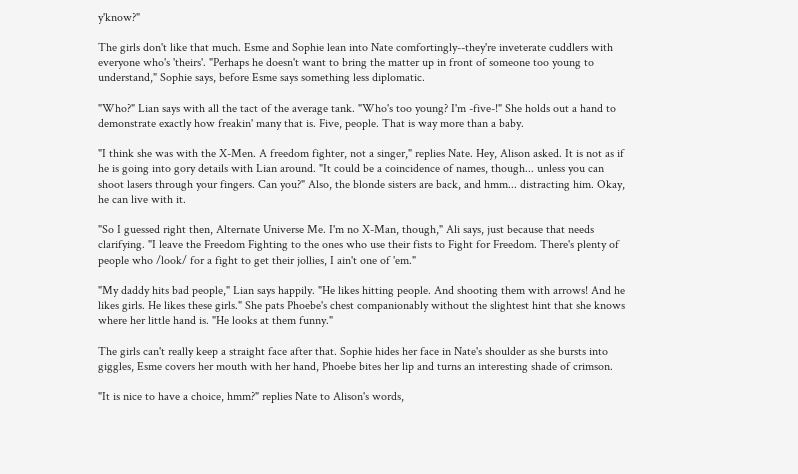y'know?"

The girls don't like that much. Esme and Sophie lean into Nate comfortingly--they're inveterate cuddlers with everyone who's 'theirs'. "Perhaps he doesn't want to bring the matter up in front of someone too young to understand," Sophie says, before Esme says something less diplomatic.

"Who?" Lian says with all the tact of the average tank. "Who's too young? I'm -five-!" She holds out a hand to demonstrate exactly how freakin' many that is. Five, people. That is way more than a baby.

"I think she was with the X-Men. A freedom fighter, not a singer," replies Nate. Hey, Alison asked. It is not as if he is going into gory details with Lian around. "It could be a coincidence of names, though... unless you can shoot lasers through your fingers. Can you?" Also, the blonde sisters are back, and hmm... distracting him. Okay, he can live with it.

"So I guessed right then, Alternate Universe Me. I'm no X-Man, though," Ali says, just because that needs clarifying. "I leave the Freedom Fighting to the ones who use their fists to Fight for Freedom. There's plenty of people who /look/ for a fight to get their jollies, I ain't one of 'em."

"My daddy hits bad people," Lian says happily. "He likes hitting people. And shooting them with arrows! And he likes girls. He likes these girls." She pats Phoebe's chest companionably without the slightest hint that she knows where her little hand is. "He looks at them funny."

The girls can't really keep a straight face after that. Sophie hides her face in Nate's shoulder as she bursts into giggles, Esme covers her mouth with her hand, Phoebe bites her lip and turns an interesting shade of crimson.

"It is nice to have a choice, hmm?" replies Nate to Alison's words,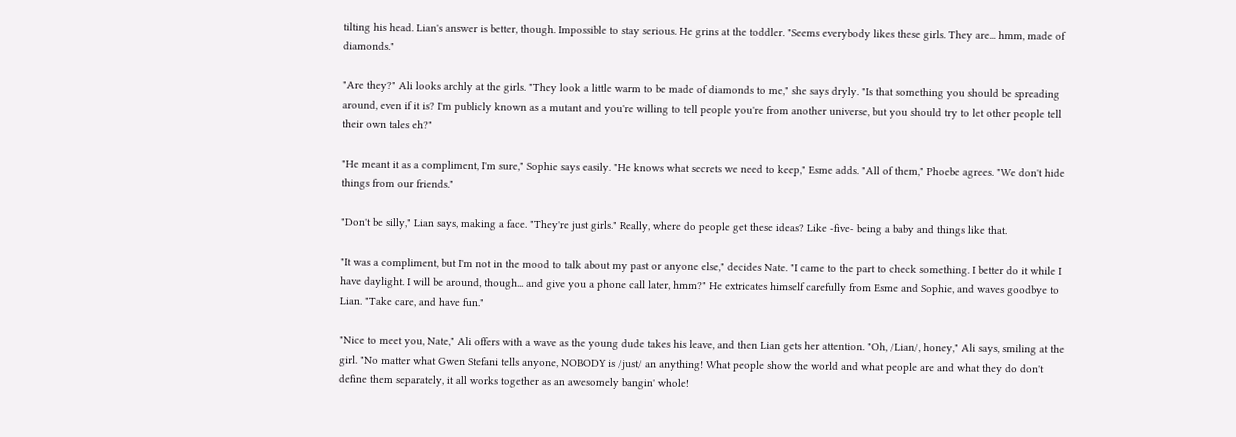tilting his head. Lian's answer is better, though. Impossible to stay serious. He grins at the toddler. "Seems everybody likes these girls. They are... hmm, made of diamonds."

"Are they?" Ali looks archly at the girls. "They look a little warm to be made of diamonds to me," she says dryly. "Is that something you should be spreading around, even if it is? I'm publicly known as a mutant and you're willing to tell people you're from another universe, but you should try to let other people tell their own tales eh?"

"He meant it as a compliment, I'm sure," Sophie says easily. "He knows what secrets we need to keep," Esme adds. "All of them," Phoebe agrees. "We don't hide things from our friends."

"Don't be silly," Lian says, making a face. "They're just girls." Really, where do people get these ideas? Like -five- being a baby and things like that.

"It was a compliment, but I'm not in the mood to talk about my past or anyone else," decides Nate. "I came to the part to check something. I better do it while I have daylight. I will be around, though... and give you a phone call later, hmm?" He extricates himself carefully from Esme and Sophie, and waves goodbye to Lian. "Take care, and have fun."

"Nice to meet you, Nate," Ali offers with a wave as the young dude takes his leave, and then Lian gets her attention. "Oh, /Lian/, honey," Ali says, smiling at the girl. "No matter what Gwen Stefani tells anyone, NOBODY is /just/ an anything! What people show the world and what people are and what they do don't define them separately, it all works together as an awesomely bangin' whole!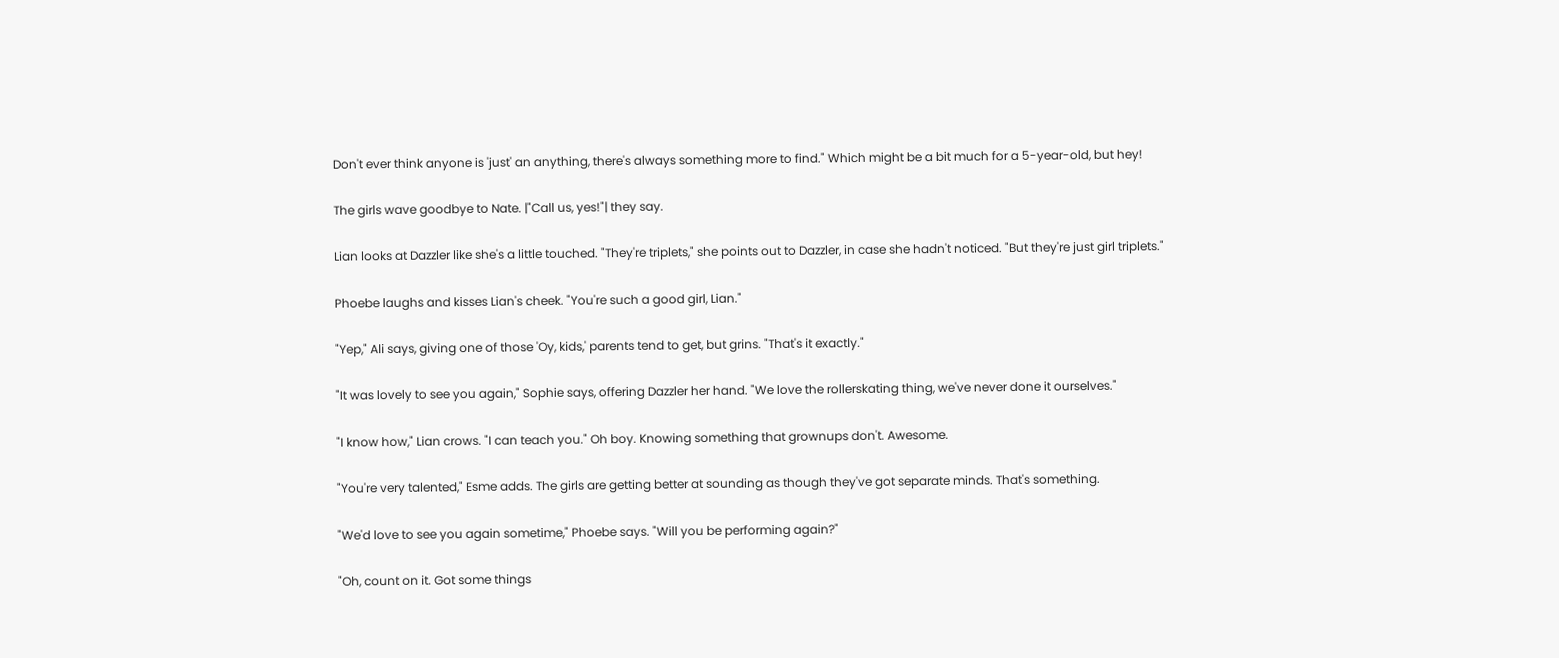Don't ever think anyone is 'just' an anything, there's always something more to find." Which might be a bit much for a 5-year-old, but hey!

The girls wave goodbye to Nate. |"Call us, yes!"| they say.

Lian looks at Dazzler like she's a little touched. "They're triplets," she points out to Dazzler, in case she hadn't noticed. "But they're just girl triplets."

Phoebe laughs and kisses Lian's cheek. "You're such a good girl, Lian."

"Yep," Ali says, giving one of those 'Oy, kids,' parents tend to get, but grins. "That's it exactly."

"It was lovely to see you again," Sophie says, offering Dazzler her hand. "We love the rollerskating thing, we've never done it ourselves."

"I know how," Lian crows. "I can teach you." Oh boy. Knowing something that grownups don't. Awesome.

"You're very talented," Esme adds. The girls are getting better at sounding as though they've got separate minds. That's something.

"We'd love to see you again sometime," Phoebe says. "Will you be performing again?"

"Oh, count on it. Got some things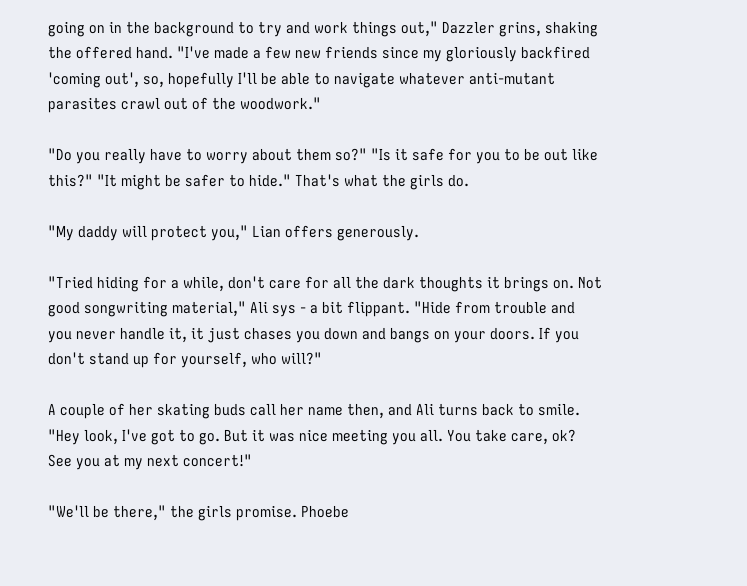going on in the background to try and work things out," Dazzler grins, shaking the offered hand. "I've made a few new friends since my gloriously backfired 'coming out', so, hopefully I'll be able to navigate whatever anti-mutant parasites crawl out of the woodwork."

"Do you really have to worry about them so?" "Is it safe for you to be out like this?" "It might be safer to hide." That's what the girls do.

"My daddy will protect you," Lian offers generously.

"Tried hiding for a while, don't care for all the dark thoughts it brings on. Not good songwriting material," Ali sys - a bit flippant. "Hide from trouble and you never handle it, it just chases you down and bangs on your doors. If you don't stand up for yourself, who will?"

A couple of her skating buds call her name then, and Ali turns back to smile. "Hey look, I've got to go. But it was nice meeting you all. You take care, ok? See you at my next concert!"

"We'll be there," the girls promise. Phoebe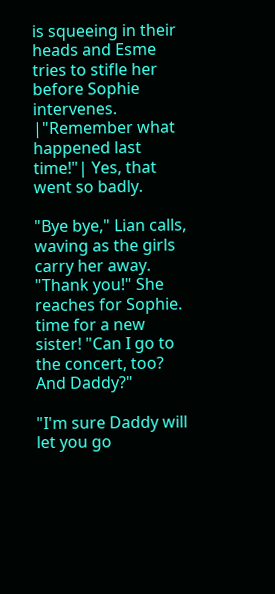is squeeing in their heads and Esme tries to stifle her before Sophie intervenes. |"Remember what happened last time!"| Yes, that went so badly.

"Bye bye," Lian calls, waving as the girls carry her away. "Thank you!" She reaches for Sophie. time for a new sister! "Can I go to the concert, too? And Daddy?"

"I'm sure Daddy will let you go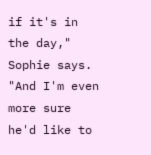if it's in the day," Sophie says. "And I'm even more sure he'd like to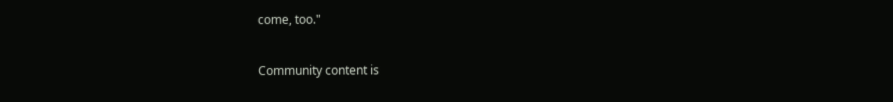come, too."

Community content is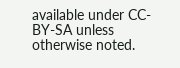available under CC-BY-SA unless otherwise noted.